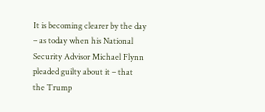It is becoming clearer by the day – as today when his National Security Advisor Michael Flynn pleaded guilty about it – that the Trump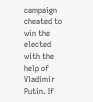campaign cheated to win the elected with the help of Vladimir Putin. If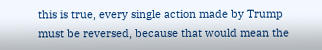this is true, every single action made by Trump must be reversed, because that would mean the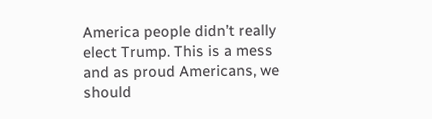America people didn’t really elect Trump. This is a mess and as proud Americans, we should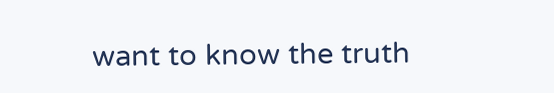want to know the truth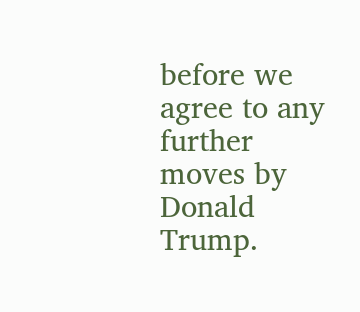before we agree to any further moves by Donald Trump.